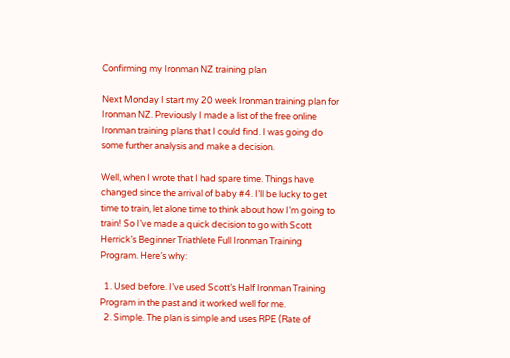Confirming my Ironman NZ training plan

Next Monday I start my 20 week Ironman training plan for Ironman NZ. Previously I made a list of the free online Ironman training plans that I could find. I was going do some further analysis and make a decision.

Well, when I wrote that I had spare time. Things have changed since the arrival of baby #4. I’ll be lucky to get time to train, let alone time to think about how I’m going to train! So I’ve made a quick decision to go with Scott Herrick’s Beginner Triathlete Full Ironman Training Program. Here’s why:

  1. Used before. I’ve used Scott’s Half Ironman Training Program in the past and it worked well for me.
  2. Simple. The plan is simple and uses RPE (Rate of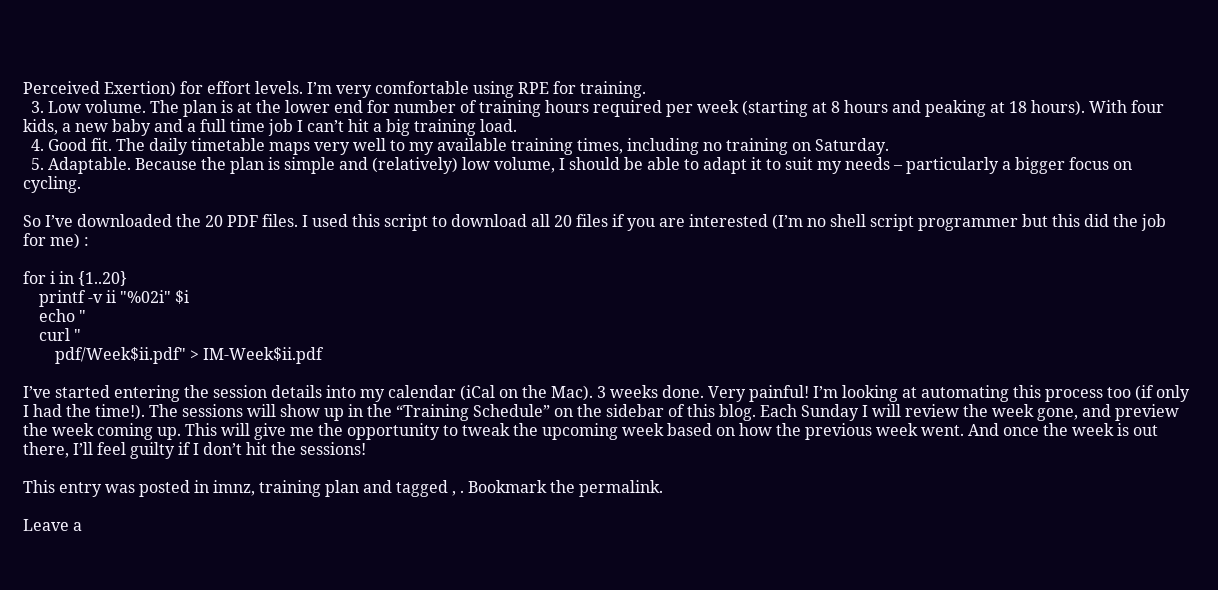Perceived Exertion) for effort levels. I’m very comfortable using RPE for training.
  3. Low volume. The plan is at the lower end for number of training hours required per week (starting at 8 hours and peaking at 18 hours). With four kids, a new baby and a full time job I can’t hit a big training load.
  4. Good fit. The daily timetable maps very well to my available training times, including no training on Saturday.
  5. Adaptable. Because the plan is simple and (relatively) low volume, I should be able to adapt it to suit my needs – particularly a bigger focus on cycling.

So I’ve downloaded the 20 PDF files. I used this script to download all 20 files if you are interested (I’m no shell script programmer but this did the job for me) :

for i in {1..20}
    printf -v ii "%02i" $i
    echo "
    curl "
        pdf/Week$ii.pdf" > IM-Week$ii.pdf

I’ve started entering the session details into my calendar (iCal on the Mac). 3 weeks done. Very painful! I’m looking at automating this process too (if only I had the time!). The sessions will show up in the “Training Schedule” on the sidebar of this blog. Each Sunday I will review the week gone, and preview the week coming up. This will give me the opportunity to tweak the upcoming week based on how the previous week went. And once the week is out there, I’ll feel guilty if I don’t hit the sessions!

This entry was posted in imnz, training plan and tagged , . Bookmark the permalink.

Leave a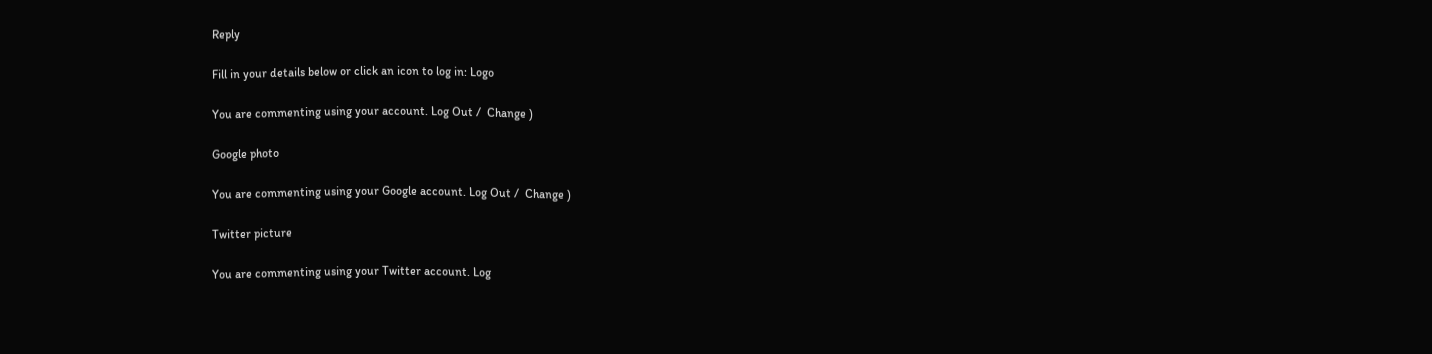Reply

Fill in your details below or click an icon to log in: Logo

You are commenting using your account. Log Out /  Change )

Google photo

You are commenting using your Google account. Log Out /  Change )

Twitter picture

You are commenting using your Twitter account. Log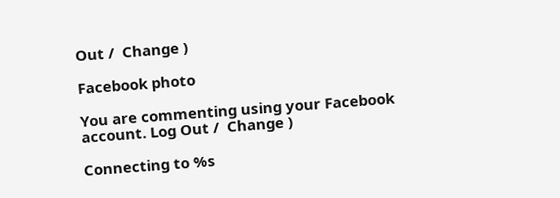Out /  Change )

Facebook photo

You are commenting using your Facebook account. Log Out /  Change )

Connecting to %s